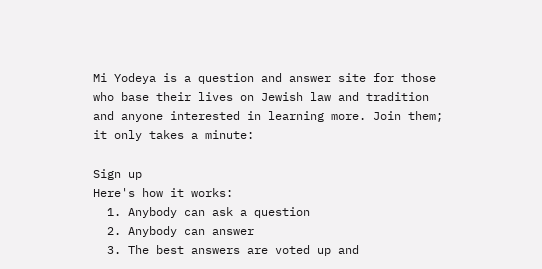Mi Yodeya is a question and answer site for those who base their lives on Jewish law and tradition and anyone interested in learning more. Join them; it only takes a minute:

Sign up
Here's how it works:
  1. Anybody can ask a question
  2. Anybody can answer
  3. The best answers are voted up and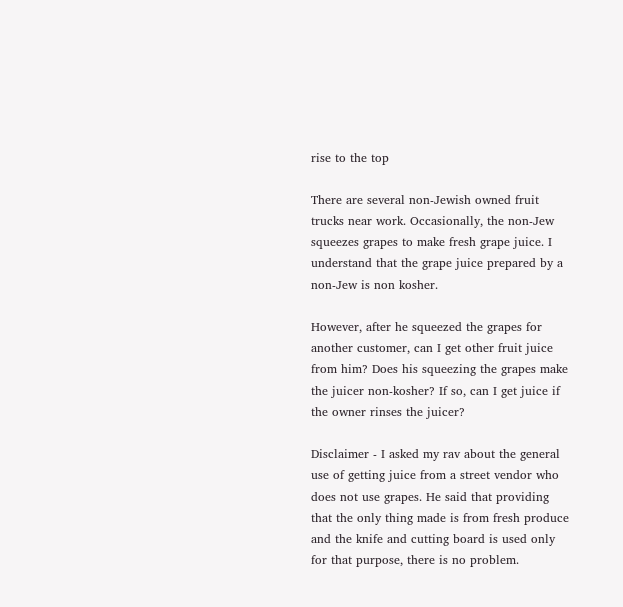rise to the top

There are several non-Jewish owned fruit trucks near work. Occasionally, the non-Jew squeezes grapes to make fresh grape juice. I understand that the grape juice prepared by a non-Jew is non kosher.

However, after he squeezed the grapes for another customer, can I get other fruit juice from him? Does his squeezing the grapes make the juicer non-kosher? If so, can I get juice if the owner rinses the juicer?

Disclaimer - I asked my rav about the general use of getting juice from a street vendor who does not use grapes. He said that providing that the only thing made is from fresh produce and the knife and cutting board is used only for that purpose, there is no problem.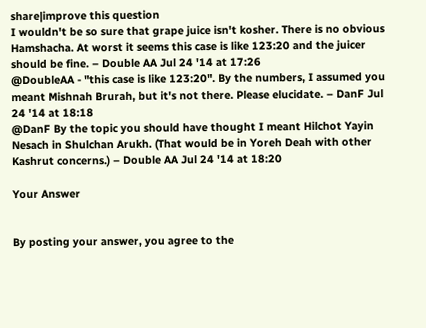share|improve this question
I wouldn't be so sure that grape juice isn't kosher. There is no obvious Hamshacha. At worst it seems this case is like 123:20 and the juicer should be fine. – Double AA Jul 24 '14 at 17:26
@DoubleAA - "this case is like 123:20". By the numbers, I assumed you meant Mishnah Brurah, but it's not there. Please elucidate. – DanF Jul 24 '14 at 18:18
@DanF By the topic you should have thought I meant Hilchot Yayin Nesach in Shulchan Arukh. (That would be in Yoreh Deah with other Kashrut concerns.) – Double AA Jul 24 '14 at 18:20

Your Answer


By posting your answer, you agree to the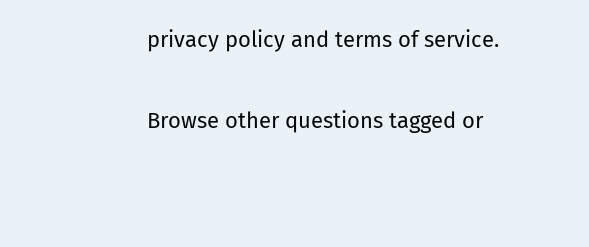privacy policy and terms of service.

Browse other questions tagged or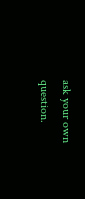ask your own question.